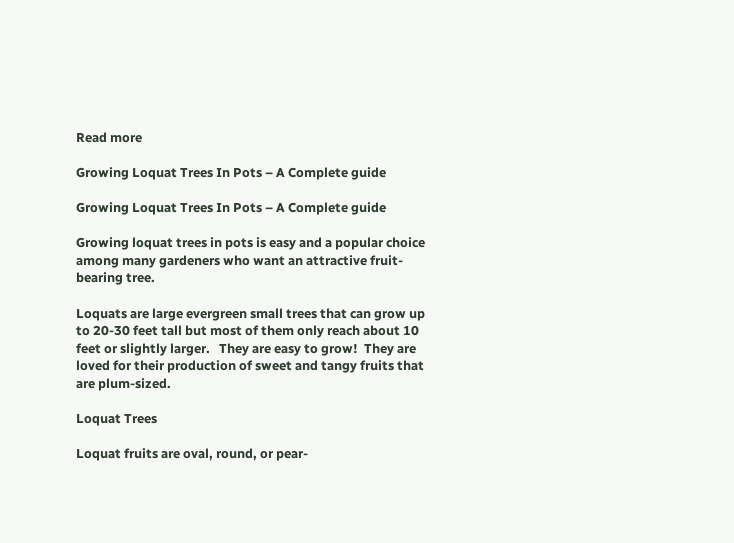Read more

Growing Loquat Trees In Pots – A Complete guide

Growing Loquat Trees In Pots – A Complete guide

Growing loquat trees in pots is easy and a popular choice among many gardeners who want an attractive fruit-bearing tree.

Loquats are large evergreen small trees that can grow up to 20-30 feet tall but most of them only reach about 10 feet or slightly larger.   They are easy to grow!  They are loved for their production of sweet and tangy fruits that are plum-sized.

Loquat Trees

Loquat fruits are oval, round, or pear-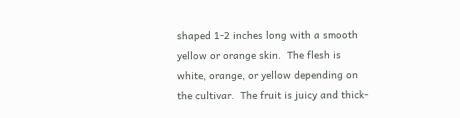shaped 1-2 inches long with a smooth yellow or orange skin.  The flesh is white, orange, or yellow depending on the cultivar.  The fruit is juicy and thick-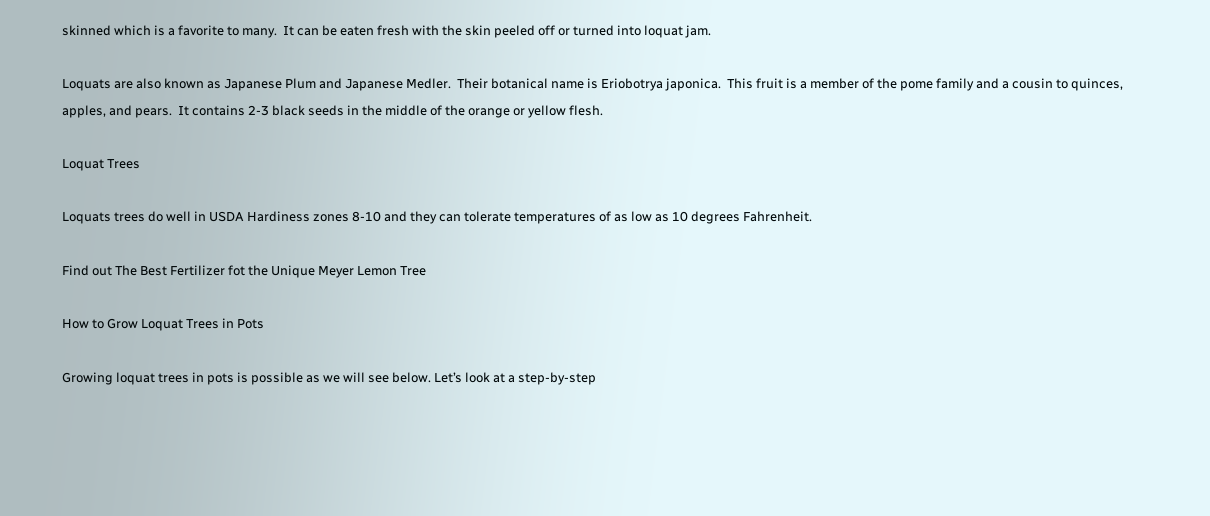skinned which is a favorite to many.  It can be eaten fresh with the skin peeled off or turned into loquat jam.

Loquats are also known as Japanese Plum and Japanese Medler.  Their botanical name is Eriobotrya japonica.  This fruit is a member of the pome family and a cousin to quinces, apples, and pears.  It contains 2-3 black seeds in the middle of the orange or yellow flesh.

Loquat Trees

Loquats trees do well in USDA Hardiness zones 8-10 and they can tolerate temperatures of as low as 10 degrees Fahrenheit.

Find out The Best Fertilizer fot the Unique Meyer Lemon Tree

How to Grow Loquat Trees in Pots

Growing loquat trees in pots is possible as we will see below. Let’s look at a step-by-step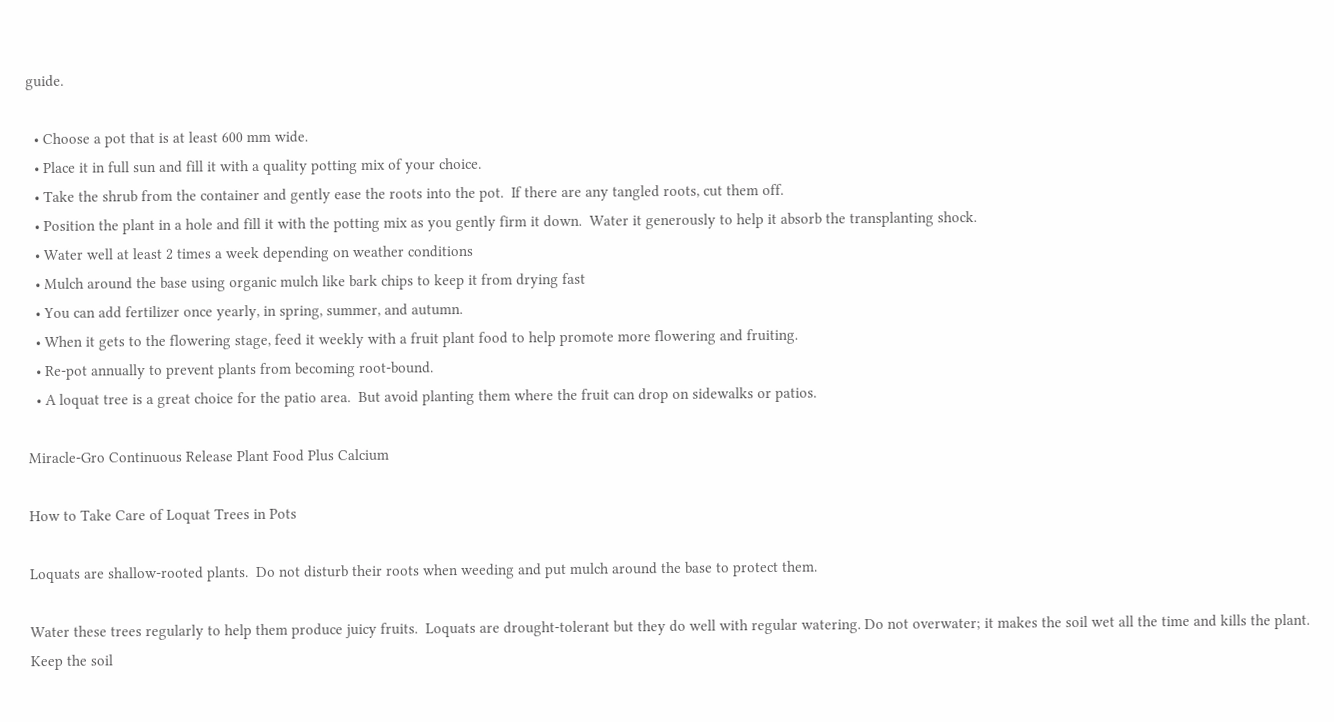guide.

  • Choose a pot that is at least 600 mm wide.
  • Place it in full sun and fill it with a quality potting mix of your choice.
  • Take the shrub from the container and gently ease the roots into the pot.  If there are any tangled roots, cut them off.
  • Position the plant in a hole and fill it with the potting mix as you gently firm it down.  Water it generously to help it absorb the transplanting shock.
  • Water well at least 2 times a week depending on weather conditions
  • Mulch around the base using organic mulch like bark chips to keep it from drying fast
  • You can add fertilizer once yearly, in spring, summer, and autumn.
  • When it gets to the flowering stage, feed it weekly with a fruit plant food to help promote more flowering and fruiting.
  • Re-pot annually to prevent plants from becoming root-bound.
  • A loquat tree is a great choice for the patio area.  But avoid planting them where the fruit can drop on sidewalks or patios.

Miracle-Gro Continuous Release Plant Food Plus Calcium

How to Take Care of Loquat Trees in Pots

Loquats are shallow-rooted plants.  Do not disturb their roots when weeding and put mulch around the base to protect them.

Water these trees regularly to help them produce juicy fruits.  Loquats are drought-tolerant but they do well with regular watering. Do not overwater; it makes the soil wet all the time and kills the plant.  Keep the soil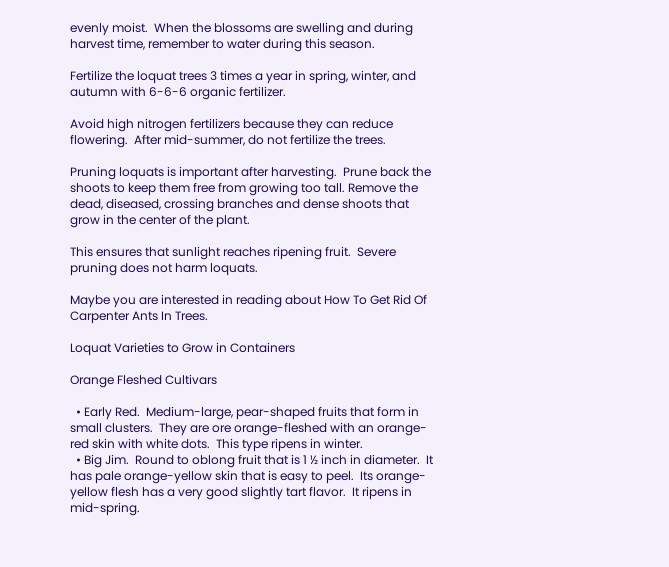evenly moist.  When the blossoms are swelling and during harvest time, remember to water during this season.

Fertilize the loquat trees 3 times a year in spring, winter, and autumn with 6-6-6 organic fertilizer.

Avoid high nitrogen fertilizers because they can reduce flowering.  After mid-summer, do not fertilize the trees.

Pruning loquats is important after harvesting.  Prune back the shoots to keep them free from growing too tall. Remove the dead, diseased, crossing branches and dense shoots that grow in the center of the plant.

This ensures that sunlight reaches ripening fruit.  Severe pruning does not harm loquats.

Maybe you are interested in reading about How To Get Rid Of Carpenter Ants In Trees.

Loquat Varieties to Grow in Containers

Orange Fleshed Cultivars

  • Early Red.  Medium-large, pear-shaped fruits that form in small clusters.  They are ore orange-fleshed with an orange-red skin with white dots.  This type ripens in winter.
  • Big Jim.  Round to oblong fruit that is 1 ½ inch in diameter.  It has pale orange-yellow skin that is easy to peel.  Its orange-yellow flesh has a very good slightly tart flavor.  It ripens in mid-spring.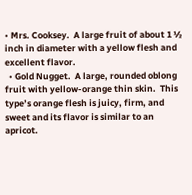• Mrs. Cooksey.  A large fruit of about 1 ½ inch in diameter with a yellow flesh and excellent flavor.
  • Gold Nugget.  A large, rounded oblong fruit with yellow-orange thin skin.  This type’s orange flesh is juicy, firm, and sweet and its flavor is similar to an apricot.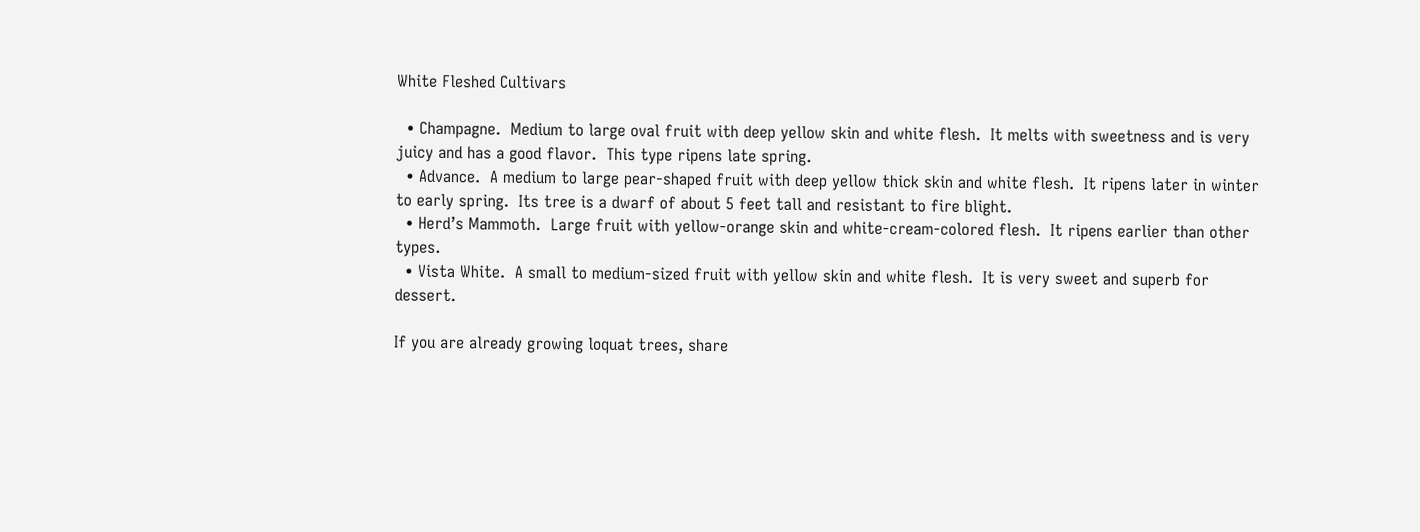White Fleshed Cultivars

  • Champagne.  Medium to large oval fruit with deep yellow skin and white flesh.  It melts with sweetness and is very juicy and has a good flavor.  This type ripens late spring.
  • Advance.  A medium to large pear-shaped fruit with deep yellow thick skin and white flesh.  It ripens later in winter to early spring.  Its tree is a dwarf of about 5 feet tall and resistant to fire blight.
  • Herd’s Mammoth.  Large fruit with yellow-orange skin and white-cream-colored flesh.  It ripens earlier than other types.
  • Vista White.  A small to medium-sized fruit with yellow skin and white flesh.  It is very sweet and superb for dessert.

If you are already growing loquat trees, share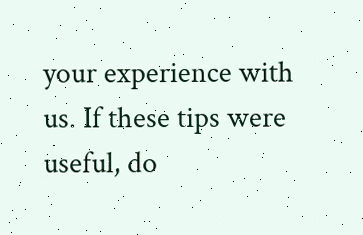your experience with us. If these tips were useful, do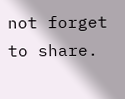not forget to share.